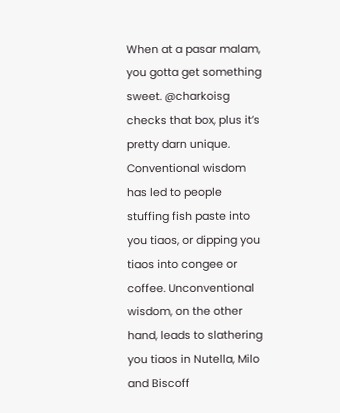When at a pasar malam, you gotta get something sweet. @charkoisg checks that box, plus it’s pretty darn unique. Conventional wisdom has led to people stuffing fish paste into you tiaos, or dipping you tiaos into congee or coffee. Unconventional wisdom, on the other hand, leads to slathering you tiaos in Nutella, Milo and Biscoff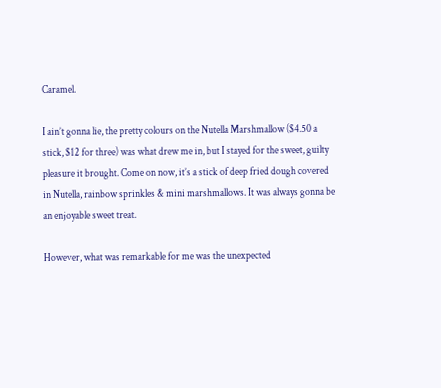Caramel.

I ain’t gonna lie, the pretty colours on the Nutella Marshmallow ($4.50 a stick, $12 for three) was what drew me in, but I stayed for the sweet, guilty pleasure it brought. Come on now, it’s a stick of deep fried dough covered in Nutella, rainbow sprinkles & mini marshmallows. It was always gonna be an enjoyable sweet treat.

However, what was remarkable for me was the unexpected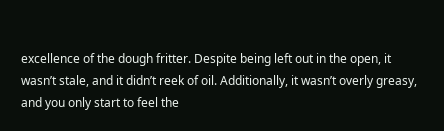excellence of the dough fritter. Despite being left out in the open, it wasn’t stale, and it didn’t reek of oil. Additionally, it wasn’t overly greasy, and you only start to feel the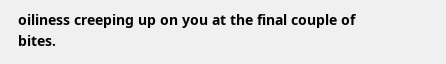oiliness creeping up on you at the final couple of bites.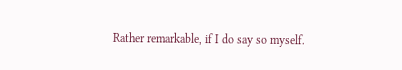Rather remarkable, if I do say so myself.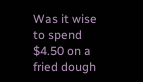Was it wise to spend $4.50 on a fried dough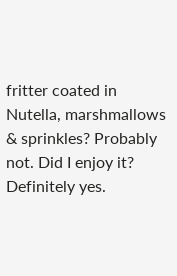fritter coated in Nutella, marshmallows & sprinkles? Probably not. Did I enjoy it? Definitely yes.